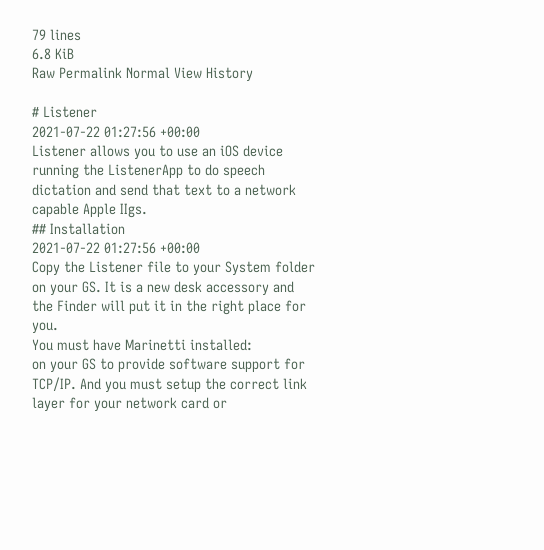79 lines
6.8 KiB
Raw Permalink Normal View History

# Listener
2021-07-22 01:27:56 +00:00
Listener allows you to use an iOS device running the ListenerApp to do speech dictation and send that text to a network capable Apple IIgs.
## Installation
2021-07-22 01:27:56 +00:00
Copy the Listener file to your System folder on your GS. It is a new desk accessory and the Finder will put it in the right place for you.
You must have Marinetti installed:
on your GS to provide software support for TCP/IP. And you must setup the correct link layer for your network card or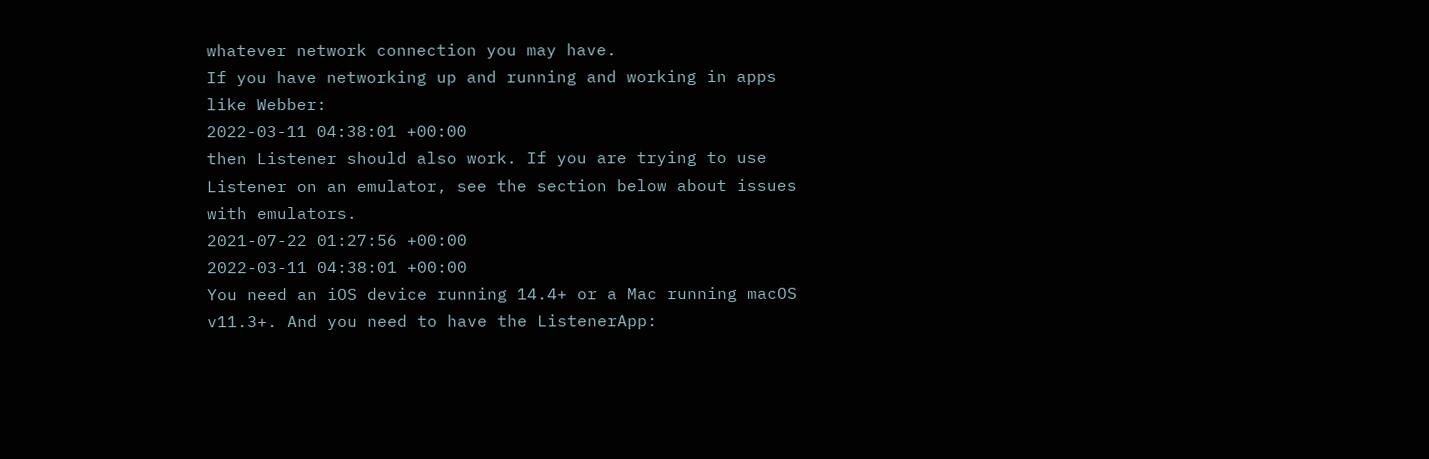whatever network connection you may have.
If you have networking up and running and working in apps like Webber:
2022-03-11 04:38:01 +00:00
then Listener should also work. If you are trying to use Listener on an emulator, see the section below about issues with emulators.
2021-07-22 01:27:56 +00:00
2022-03-11 04:38:01 +00:00
You need an iOS device running 14.4+ or a Mac running macOS v11.3+. And you need to have the ListenerApp: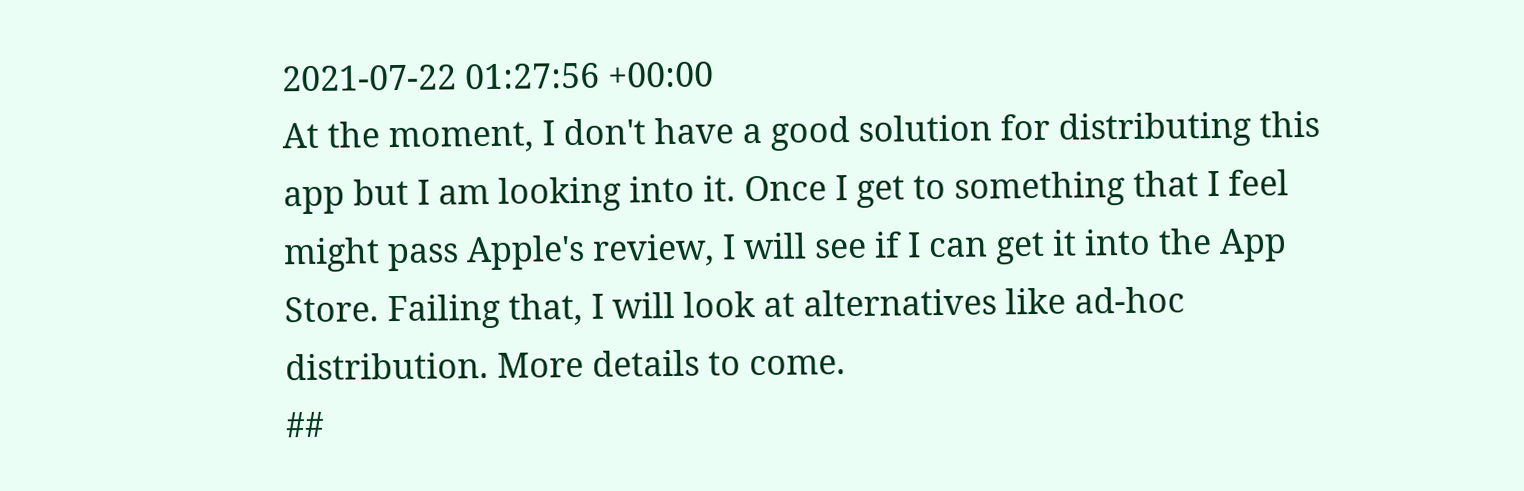2021-07-22 01:27:56 +00:00
At the moment, I don't have a good solution for distributing this app but I am looking into it. Once I get to something that I feel might pass Apple's review, I will see if I can get it into the App Store. Failing that, I will look at alternatives like ad-hoc distribution. More details to come.
##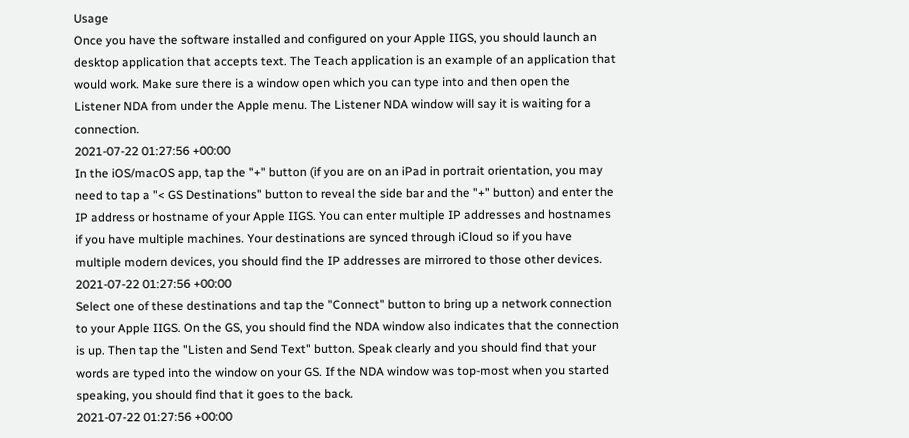Usage
Once you have the software installed and configured on your Apple IIGS, you should launch an desktop application that accepts text. The Teach application is an example of an application that would work. Make sure there is a window open which you can type into and then open the Listener NDA from under the Apple menu. The Listener NDA window will say it is waiting for a connection.
2021-07-22 01:27:56 +00:00
In the iOS/macOS app, tap the "+" button (if you are on an iPad in portrait orientation, you may need to tap a "< GS Destinations" button to reveal the side bar and the "+" button) and enter the IP address or hostname of your Apple IIGS. You can enter multiple IP addresses and hostnames if you have multiple machines. Your destinations are synced through iCloud so if you have multiple modern devices, you should find the IP addresses are mirrored to those other devices.
2021-07-22 01:27:56 +00:00
Select one of these destinations and tap the "Connect" button to bring up a network connection to your Apple IIGS. On the GS, you should find the NDA window also indicates that the connection is up. Then tap the "Listen and Send Text" button. Speak clearly and you should find that your words are typed into the window on your GS. If the NDA window was top-most when you started speaking, you should find that it goes to the back.
2021-07-22 01:27:56 +00:00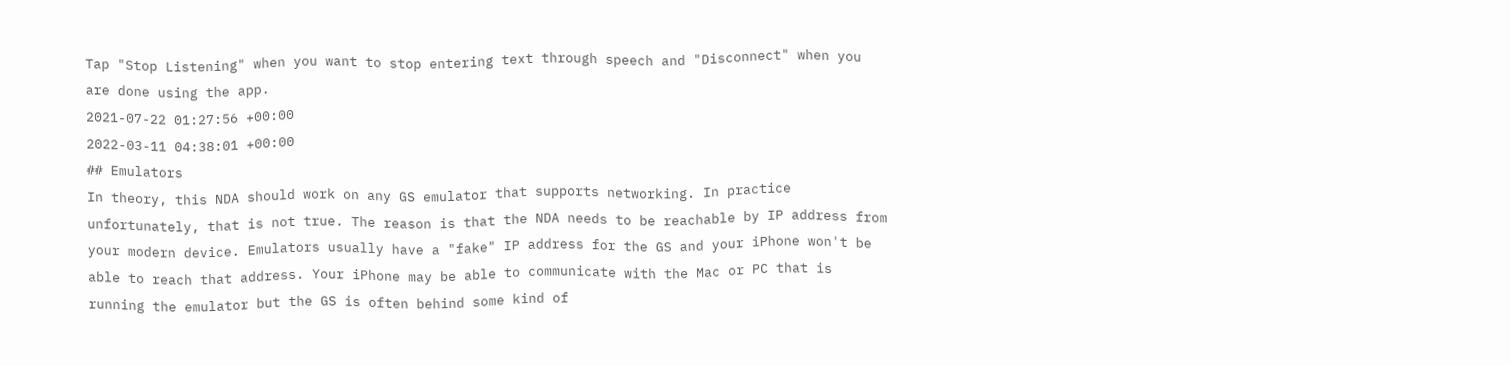Tap "Stop Listening" when you want to stop entering text through speech and "Disconnect" when you are done using the app.
2021-07-22 01:27:56 +00:00
2022-03-11 04:38:01 +00:00
## Emulators
In theory, this NDA should work on any GS emulator that supports networking. In practice unfortunately, that is not true. The reason is that the NDA needs to be reachable by IP address from your modern device. Emulators usually have a "fake" IP address for the GS and your iPhone won't be able to reach that address. Your iPhone may be able to communicate with the Mac or PC that is running the emulator but the GS is often behind some kind of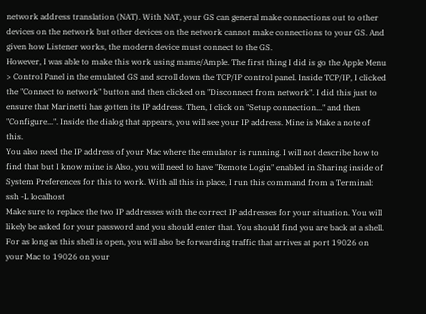network address translation (NAT). With NAT, your GS can general make connections out to other devices on the network but other devices on the network cannot make connections to your GS. And given how Listener works, the modern device must connect to the GS.
However, I was able to make this work using mame/Ample. The first thing I did is go the Apple Menu > Control Panel in the emulated GS and scroll down the TCP/IP control panel. Inside TCP/IP, I clicked the "Connect to network" button and then clicked on "Disconnect from network". I did this just to ensure that Marinetti has gotten its IP address. Then, I click on "Setup connection..." and then "Configure...". Inside the dialog that appears, you will see your IP address. Mine is Make a note of this.
You also need the IP address of your Mac where the emulator is running. I will not describe how to find that but I know mine is Also, you will need to have "Remote Login" enabled in Sharing inside of System Preferences for this to work. With all this in place, I run this command from a Terminal:
ssh -L localhost
Make sure to replace the two IP addresses with the correct IP addresses for your situation. You will likely be asked for your password and you should enter that. You should find you are back at a shell. For as long as this shell is open, you will also be forwarding traffic that arrives at port 19026 on your Mac to 19026 on your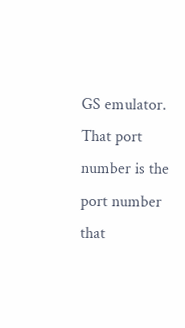GS emulator. That port number is the port number that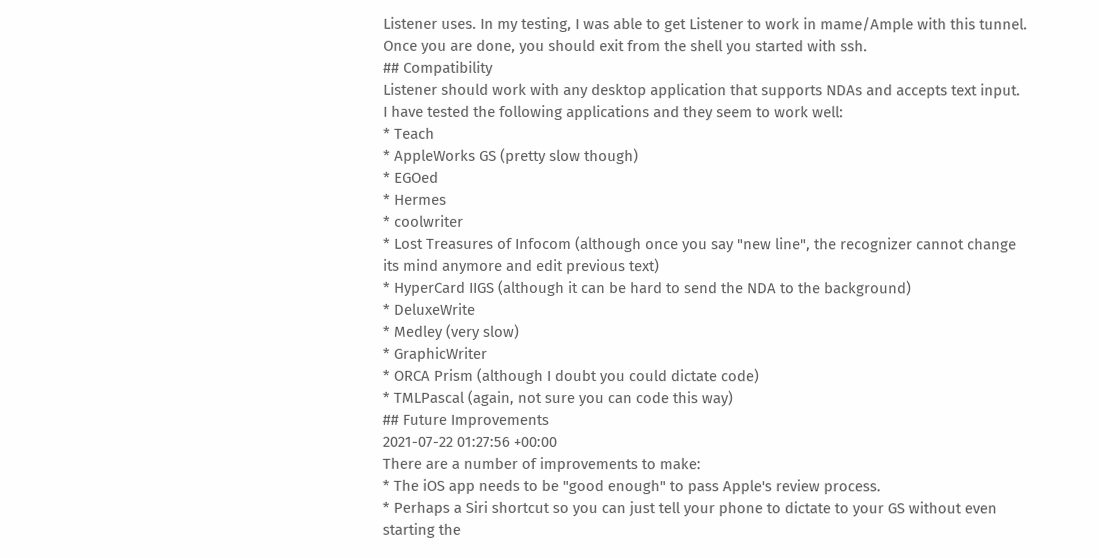Listener uses. In my testing, I was able to get Listener to work in mame/Ample with this tunnel. Once you are done, you should exit from the shell you started with ssh.
## Compatibility
Listener should work with any desktop application that supports NDAs and accepts text input. I have tested the following applications and they seem to work well:
* Teach
* AppleWorks GS (pretty slow though)
* EGOed
* Hermes
* coolwriter
* Lost Treasures of Infocom (although once you say "new line", the recognizer cannot change its mind anymore and edit previous text)
* HyperCard IIGS (although it can be hard to send the NDA to the background)
* DeluxeWrite
* Medley (very slow)
* GraphicWriter
* ORCA Prism (although I doubt you could dictate code)
* TMLPascal (again, not sure you can code this way)
## Future Improvements
2021-07-22 01:27:56 +00:00
There are a number of improvements to make:
* The iOS app needs to be "good enough" to pass Apple's review process.
* Perhaps a Siri shortcut so you can just tell your phone to dictate to your GS without even starting the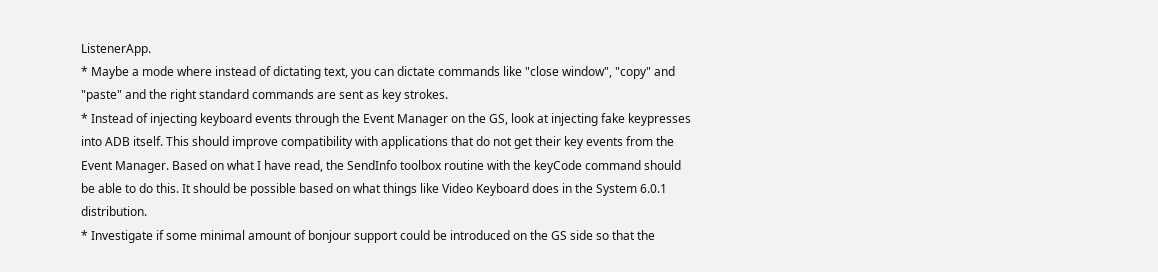ListenerApp.
* Maybe a mode where instead of dictating text, you can dictate commands like "close window", "copy" and "paste" and the right standard commands are sent as key strokes.
* Instead of injecting keyboard events through the Event Manager on the GS, look at injecting fake keypresses into ADB itself. This should improve compatibility with applications that do not get their key events from the Event Manager. Based on what I have read, the SendInfo toolbox routine with the keyCode command should be able to do this. It should be possible based on what things like Video Keyboard does in the System 6.0.1 distribution.
* Investigate if some minimal amount of bonjour support could be introduced on the GS side so that the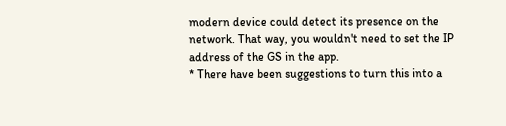modern device could detect its presence on the network. That way, you wouldn't need to set the IP address of the GS in the app.
* There have been suggestions to turn this into a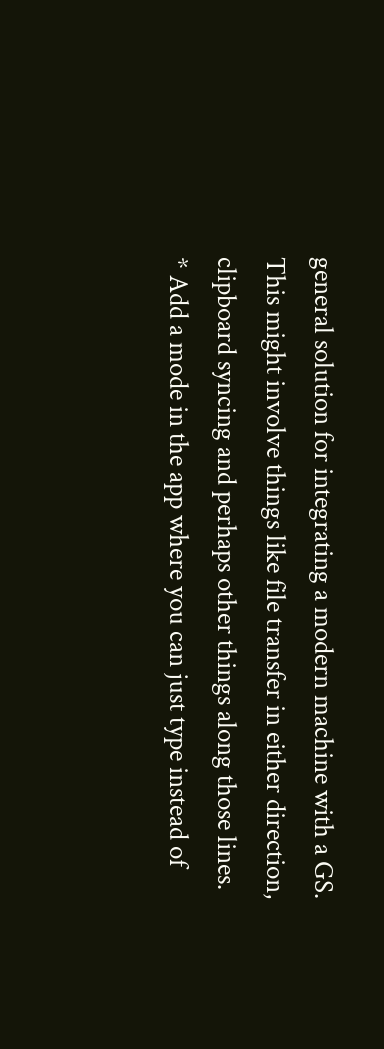general solution for integrating a modern machine with a GS. This might involve things like file transfer in either direction, clipboard syncing and perhaps other things along those lines.
* Add a mode in the app where you can just type instead of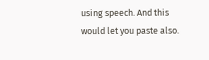using speech. And this would let you paste also.